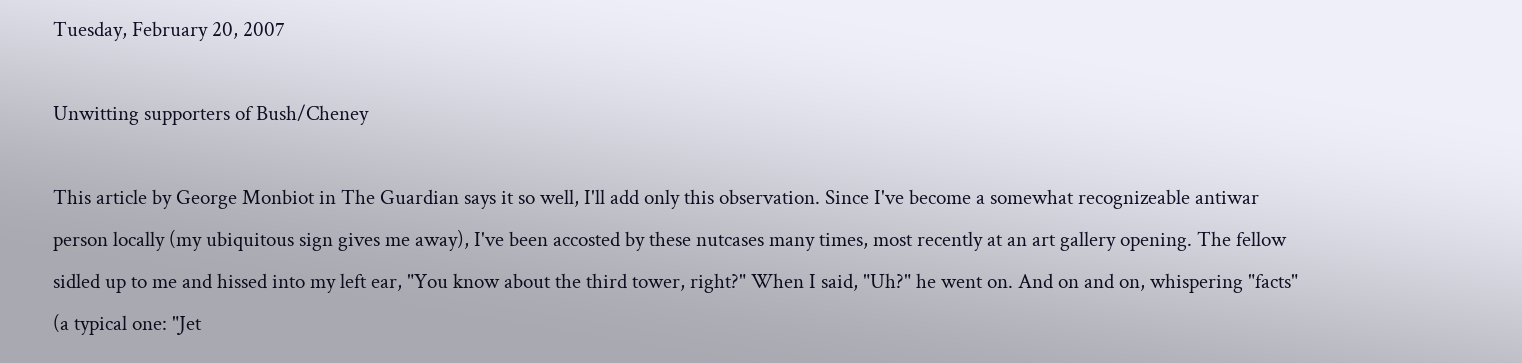Tuesday, February 20, 2007

Unwitting supporters of Bush/Cheney

This article by George Monbiot in The Guardian says it so well, I'll add only this observation. Since I've become a somewhat recognizeable antiwar person locally (my ubiquitous sign gives me away), I've been accosted by these nutcases many times, most recently at an art gallery opening. The fellow sidled up to me and hissed into my left ear, "You know about the third tower, right?" When I said, "Uh?" he went on. And on and on, whispering "facts" (a typical one: "Jet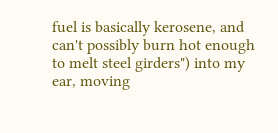fuel is basically kerosene, and can't possibly burn hot enough to melt steel girders") into my ear, moving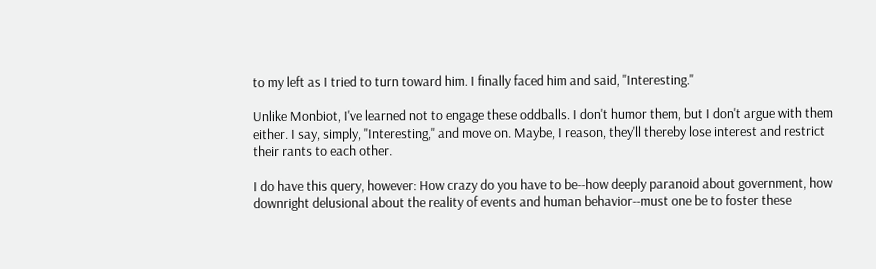to my left as I tried to turn toward him. I finally faced him and said, "Interesting."

Unlike Monbiot, I've learned not to engage these oddballs. I don't humor them, but I don't argue with them either. I say, simply, "Interesting," and move on. Maybe, I reason, they'll thereby lose interest and restrict their rants to each other.

I do have this query, however: How crazy do you have to be--how deeply paranoid about government, how downright delusional about the reality of events and human behavior--must one be to foster these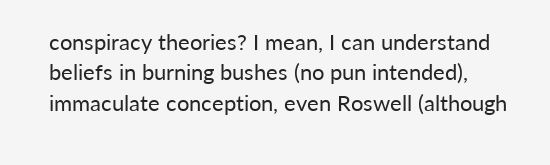conspiracy theories? I mean, I can understand beliefs in burning bushes (no pun intended), immaculate conception, even Roswell (although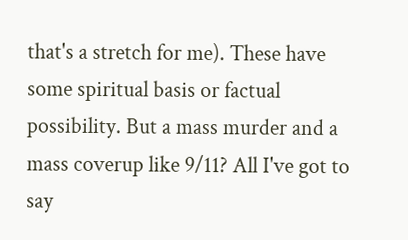that's a stretch for me). These have some spiritual basis or factual possibility. But a mass murder and a mass coverup like 9/11? All I've got to say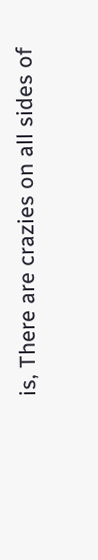is, There are crazies on all sides of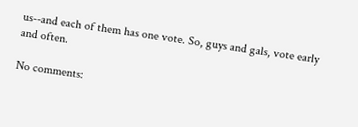us--and each of them has one vote. So, guys and gals, vote early and often.

No comments: